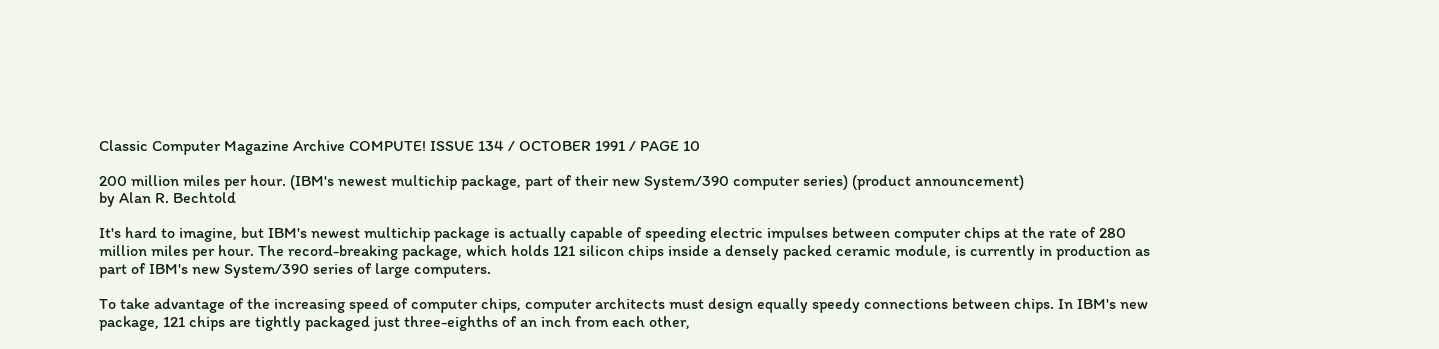Classic Computer Magazine Archive COMPUTE! ISSUE 134 / OCTOBER 1991 / PAGE 10

200 million miles per hour. (IBM's newest multichip package, part of their new System/390 computer series) (product announcement)
by Alan R. Bechtold

It's hard to imagine, but IBM's newest multichip package is actually capable of speeding electric impulses between computer chips at the rate of 280 million miles per hour. The record-breaking package, which holds 121 silicon chips inside a densely packed ceramic module, is currently in production as part of IBM's new System/390 series of large computers.

To take advantage of the increasing speed of computer chips, computer architects must design equally speedy connections between chips. In IBM's new package, 121 chips are tightly packaged just three-eighths of an inch from each other,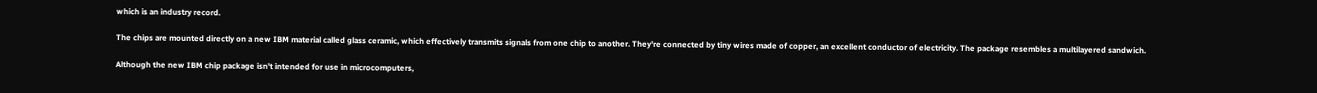which is an industry record.

The chips are mounted directly on a new IBM material called glass ceramic, which effectively transmits signals from one chip to another. They're connected by tiny wires made of copper, an excellent conductor of electricity. The package resembles a multilayered sandwich.

Although the new IBM chip package isn't intended for use in microcomputers,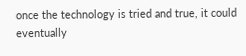once the technology is tried and true, it could eventually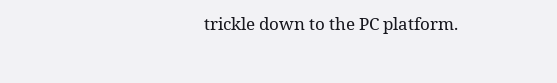trickle down to the PC platform.